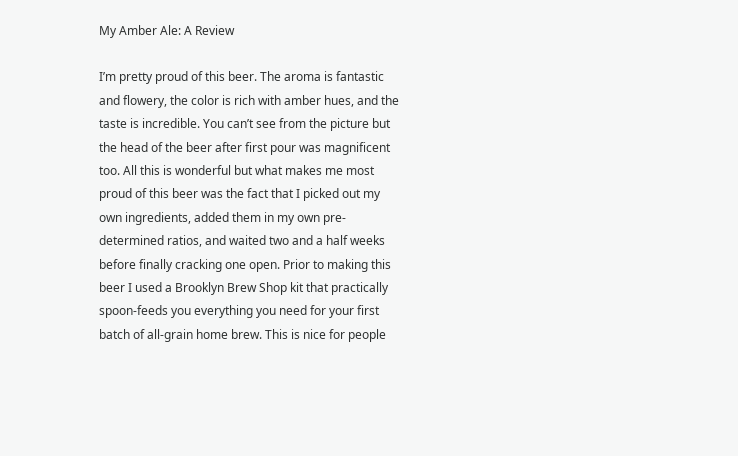My Amber Ale: A Review

I’m pretty proud of this beer. The aroma is fantastic and flowery, the color is rich with amber hues, and the taste is incredible. You can’t see from the picture but the head of the beer after first pour was magnificent too. All this is wonderful but what makes me most proud of this beer was the fact that I picked out my own ingredients, added them in my own pre-determined ratios, and waited two and a half weeks before finally cracking one open. Prior to making this beer I used a Brooklyn Brew Shop kit that practically spoon-feeds you everything you need for your first batch of all-grain home brew. This is nice for people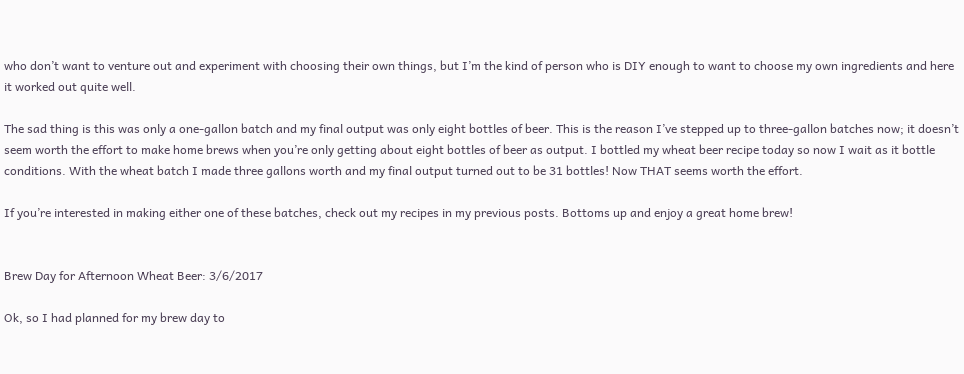who don’t want to venture out and experiment with choosing their own things, but I’m the kind of person who is DIY enough to want to choose my own ingredients and here it worked out quite well.

The sad thing is this was only a one-gallon batch and my final output was only eight bottles of beer. This is the reason I’ve stepped up to three-gallon batches now; it doesn’t seem worth the effort to make home brews when you’re only getting about eight bottles of beer as output. I bottled my wheat beer recipe today so now I wait as it bottle conditions. With the wheat batch I made three gallons worth and my final output turned out to be 31 bottles! Now THAT seems worth the effort.

If you’re interested in making either one of these batches, check out my recipes in my previous posts. Bottoms up and enjoy a great home brew!


Brew Day for Afternoon Wheat Beer: 3/6/2017

Ok, so I had planned for my brew day to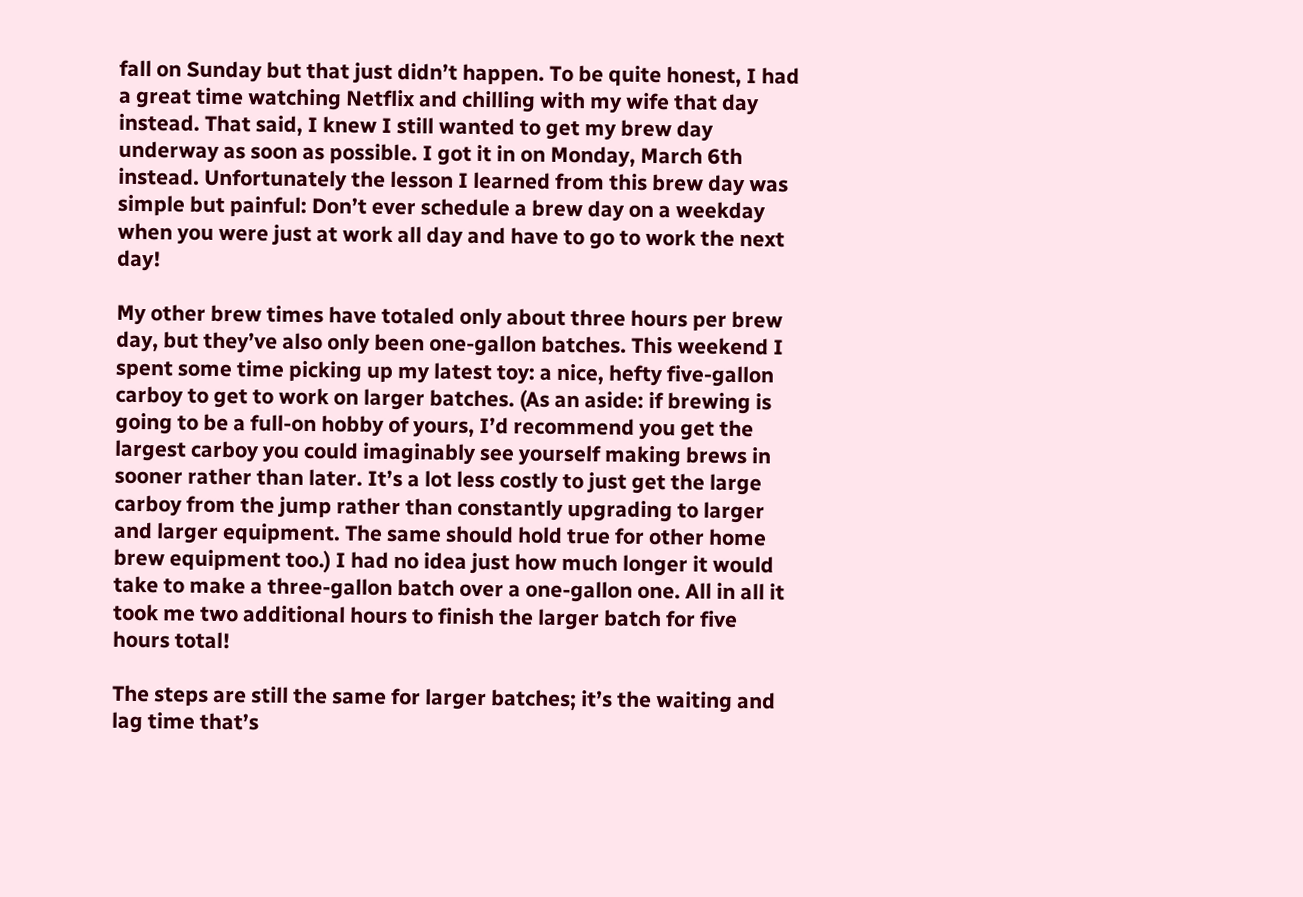fall on Sunday but that just didn’t happen. To be quite honest, I had a great time watching Netflix and chilling with my wife that day instead. That said, I knew I still wanted to get my brew day underway as soon as possible. I got it in on Monday, March 6th instead. Unfortunately the lesson I learned from this brew day was simple but painful: Don’t ever schedule a brew day on a weekday when you were just at work all day and have to go to work the next day!

My other brew times have totaled only about three hours per brew day, but they’ve also only been one-gallon batches. This weekend I spent some time picking up my latest toy: a nice, hefty five-gallon carboy to get to work on larger batches. (As an aside: if brewing is going to be a full-on hobby of yours, I’d recommend you get the largest carboy you could imaginably see yourself making brews in sooner rather than later. It’s a lot less costly to just get the large carboy from the jump rather than constantly upgrading to larger and larger equipment. The same should hold true for other home brew equipment too.) I had no idea just how much longer it would take to make a three-gallon batch over a one-gallon one. All in all it took me two additional hours to finish the larger batch for five hours total!

The steps are still the same for larger batches; it’s the waiting and lag time that’s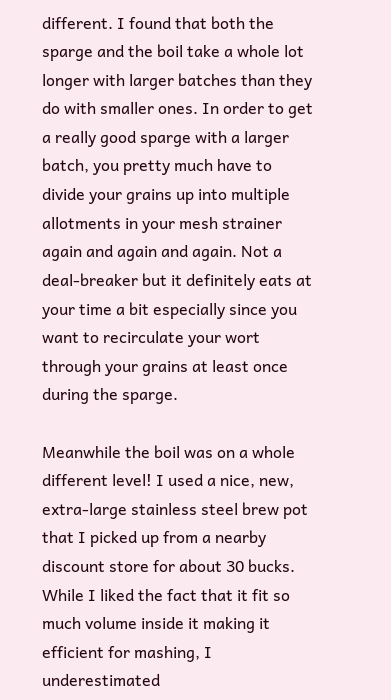different. I found that both the sparge and the boil take a whole lot longer with larger batches than they do with smaller ones. In order to get a really good sparge with a larger batch, you pretty much have to divide your grains up into multiple allotments in your mesh strainer again and again and again. Not a deal-breaker but it definitely eats at your time a bit especially since you want to recirculate your wort through your grains at least once during the sparge.

Meanwhile the boil was on a whole different level! I used a nice, new, extra-large stainless steel brew pot that I picked up from a nearby discount store for about 30 bucks. While I liked the fact that it fit so much volume inside it making it efficient for mashing, I underestimated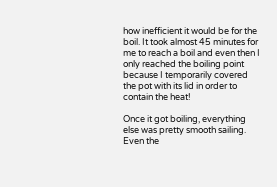how inefficient it would be for the boil. It took almost 45 minutes for me to reach a boil and even then I only reached the boiling point because I temporarily covered the pot with its lid in order to contain the heat!

Once it got boiling, everything else was pretty smooth sailing. Even the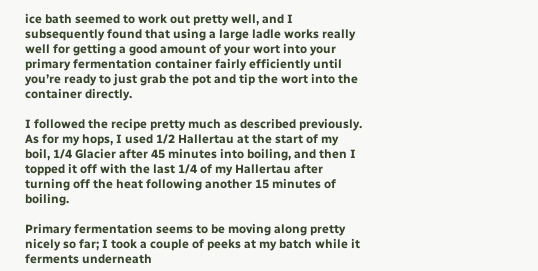ice bath seemed to work out pretty well, and I subsequently found that using a large ladle works really well for getting a good amount of your wort into your primary fermentation container fairly efficiently until you’re ready to just grab the pot and tip the wort into the container directly.

I followed the recipe pretty much as described previously. As for my hops, I used 1/2 Hallertau at the start of my boil, 1/4 Glacier after 45 minutes into boiling, and then I topped it off with the last 1/4 of my Hallertau after turning off the heat following another 15 minutes of boiling.

Primary fermentation seems to be moving along pretty nicely so far; I took a couple of peeks at my batch while it ferments underneath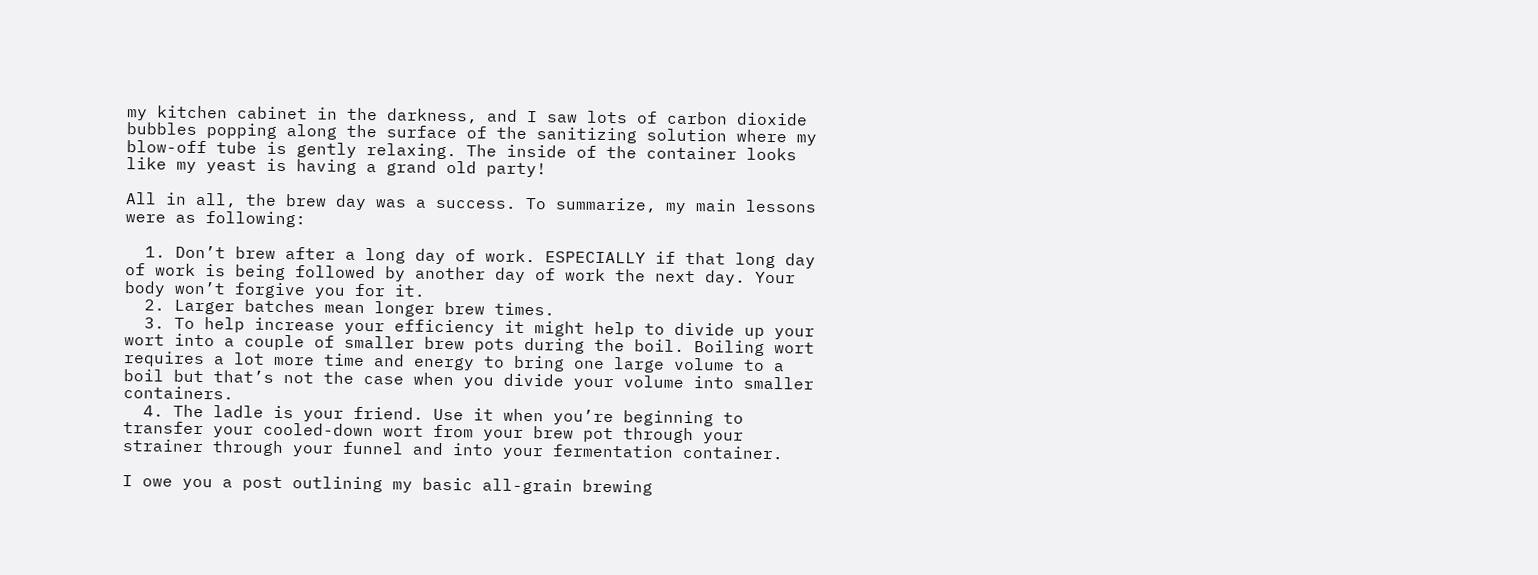my kitchen cabinet in the darkness, and I saw lots of carbon dioxide bubbles popping along the surface of the sanitizing solution where my blow-off tube is gently relaxing. The inside of the container looks like my yeast is having a grand old party!

All in all, the brew day was a success. To summarize, my main lessons were as following:

  1. Don’t brew after a long day of work. ESPECIALLY if that long day of work is being followed by another day of work the next day. Your body won’t forgive you for it.
  2. Larger batches mean longer brew times.
  3. To help increase your efficiency it might help to divide up your wort into a couple of smaller brew pots during the boil. Boiling wort requires a lot more time and energy to bring one large volume to a boil but that’s not the case when you divide your volume into smaller containers.
  4. The ladle is your friend. Use it when you’re beginning to transfer your cooled-down wort from your brew pot through your strainer through your funnel and into your fermentation container.

I owe you a post outlining my basic all-grain brewing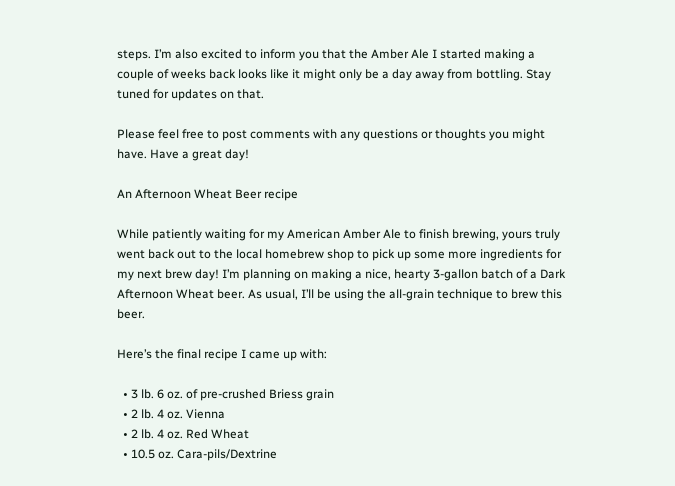steps. I’m also excited to inform you that the Amber Ale I started making a couple of weeks back looks like it might only be a day away from bottling. Stay tuned for updates on that.

Please feel free to post comments with any questions or thoughts you might have. Have a great day!

An Afternoon Wheat Beer recipe

While patiently waiting for my American Amber Ale to finish brewing, yours truly went back out to the local homebrew shop to pick up some more ingredients for my next brew day! I’m planning on making a nice, hearty 3-gallon batch of a Dark Afternoon Wheat beer. As usual, I’ll be using the all-grain technique to brew this beer.

Here’s the final recipe I came up with:

  • 3 lb. 6 oz. of pre-crushed Briess grain
  • 2 lb. 4 oz. Vienna
  • 2 lb. 4 oz. Red Wheat
  • 10.5 oz. Cara-pils/Dextrine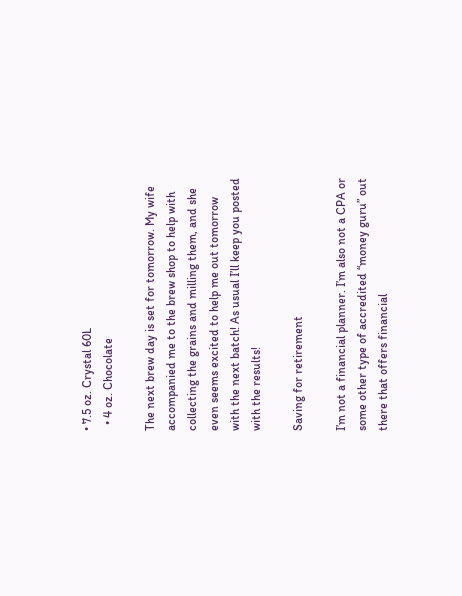• 7.5 oz. Crystal 60L
  • 4 oz. Chocolate

The next brew day is set for tomorrow. My wife accompanied me to the brew shop to help with collecting the grains and milling them, and she even seems excited to help me out tomorrow with the next batch! As usual I’ll keep you posted with the results!

Saving for retirement

I’m not a financial planner. I’m also not a CPA or some other type of accredited “money guru” out there that offers financial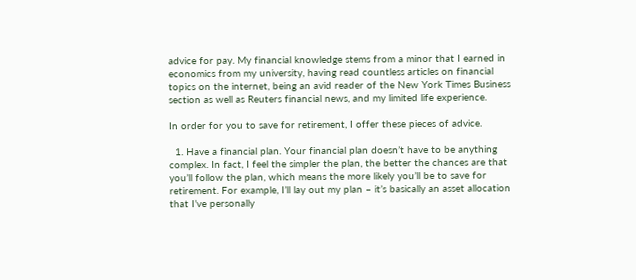advice for pay. My financial knowledge stems from a minor that I earned in economics from my university, having read countless articles on financial topics on the internet, being an avid reader of the New York Times Business section as well as Reuters financial news, and my limited life experience.

In order for you to save for retirement, I offer these pieces of advice.

  1. Have a financial plan. Your financial plan doesn’t have to be anything complex. In fact, I feel the simpler the plan, the better the chances are that you’ll follow the plan, which means the more likely you’ll be to save for retirement. For example, I’ll lay out my plan – it’s basically an asset allocation that I’ve personally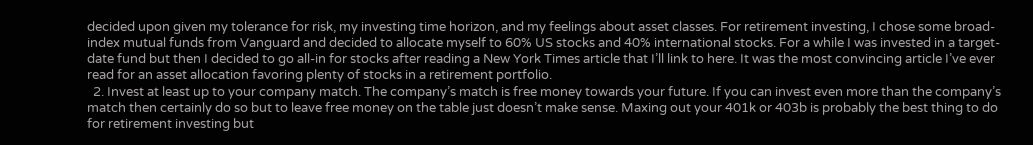decided upon given my tolerance for risk, my investing time horizon, and my feelings about asset classes. For retirement investing, I chose some broad-index mutual funds from Vanguard and decided to allocate myself to 60% US stocks and 40% international stocks. For a while I was invested in a target-date fund but then I decided to go all-in for stocks after reading a New York Times article that I’ll link to here. It was the most convincing article I’ve ever read for an asset allocation favoring plenty of stocks in a retirement portfolio.
  2. Invest at least up to your company match. The company’s match is free money towards your future. If you can invest even more than the company’s match then certainly do so but to leave free money on the table just doesn’t make sense. Maxing out your 401k or 403b is probably the best thing to do for retirement investing but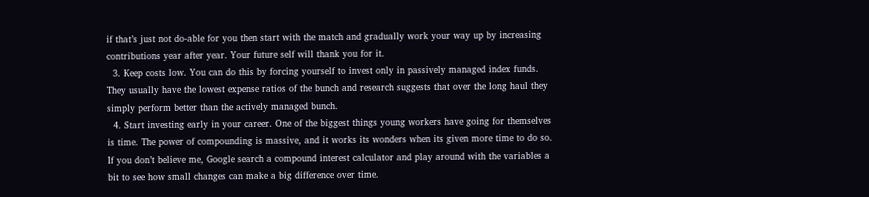if that’s just not do-able for you then start with the match and gradually work your way up by increasing contributions year after year. Your future self will thank you for it.
  3. Keep costs low. You can do this by forcing yourself to invest only in passively managed index funds. They usually have the lowest expense ratios of the bunch and research suggests that over the long haul they simply perform better than the actively managed bunch.
  4. Start investing early in your career. One of the biggest things young workers have going for themselves is time. The power of compounding is massive, and it works its wonders when its given more time to do so. If you don’t believe me, Google search a compound interest calculator and play around with the variables a bit to see how small changes can make a big difference over time.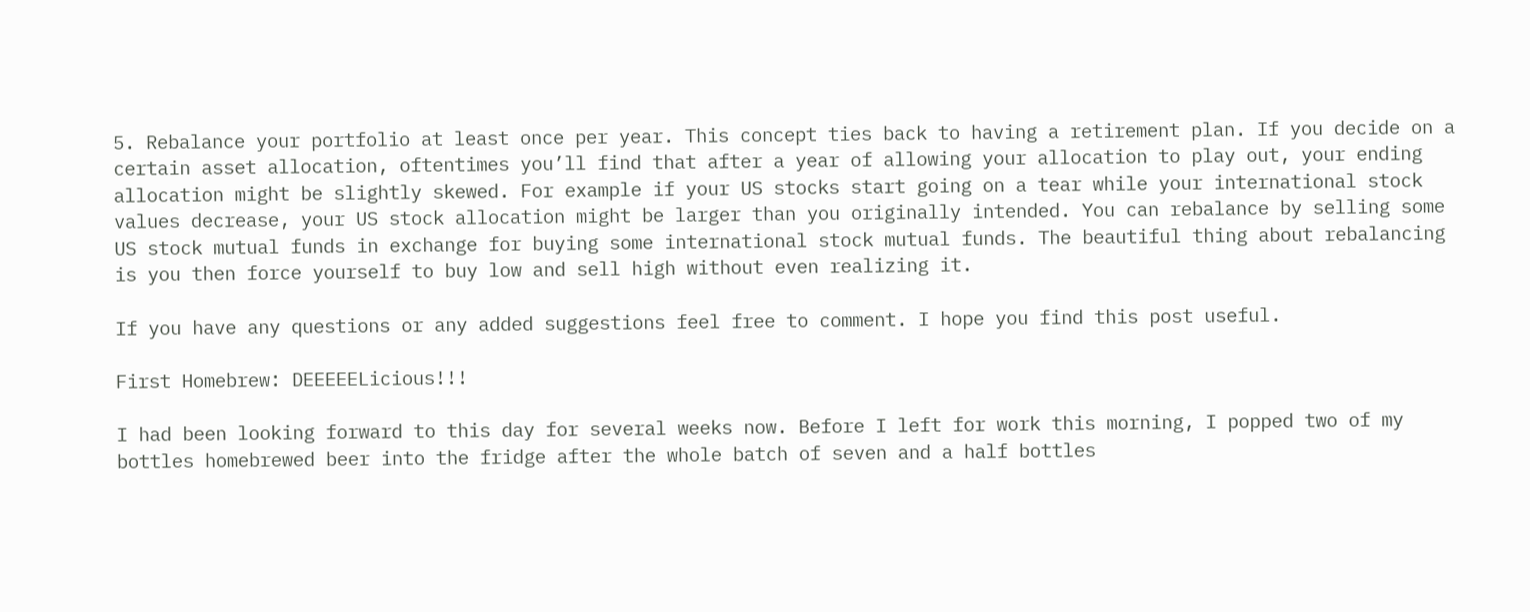5. Rebalance your portfolio at least once per year. This concept ties back to having a retirement plan. If you decide on a certain asset allocation, oftentimes you’ll find that after a year of allowing your allocation to play out, your ending allocation might be slightly skewed. For example if your US stocks start going on a tear while your international stock values decrease, your US stock allocation might be larger than you originally intended. You can rebalance by selling some US stock mutual funds in exchange for buying some international stock mutual funds. The beautiful thing about rebalancing is you then force yourself to buy low and sell high without even realizing it.

If you have any questions or any added suggestions feel free to comment. I hope you find this post useful.

First Homebrew: DEEEEELicious!!!

I had been looking forward to this day for several weeks now. Before I left for work this morning, I popped two of my bottles homebrewed beer into the fridge after the whole batch of seven and a half bottles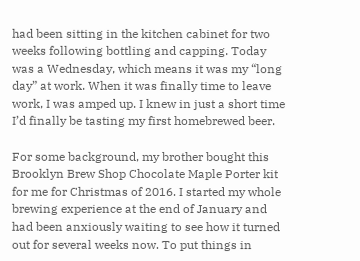had been sitting in the kitchen cabinet for two weeks following bottling and capping. Today was a Wednesday, which means it was my “long day” at work. When it was finally time to leave work, I was amped up. I knew in just a short time I’d finally be tasting my first homebrewed beer.

For some background, my brother bought this Brooklyn Brew Shop Chocolate Maple Porter kit for me for Christmas of 2016. I started my whole brewing experience at the end of January and had been anxiously waiting to see how it turned out for several weeks now. To put things in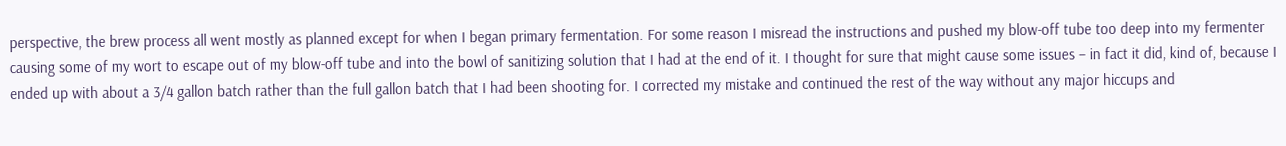perspective, the brew process all went mostly as planned except for when I began primary fermentation. For some reason I misread the instructions and pushed my blow-off tube too deep into my fermenter causing some of my wort to escape out of my blow-off tube and into the bowl of sanitizing solution that I had at the end of it. I thought for sure that might cause some issues – in fact it did, kind of, because I ended up with about a 3/4 gallon batch rather than the full gallon batch that I had been shooting for. I corrected my mistake and continued the rest of the way without any major hiccups and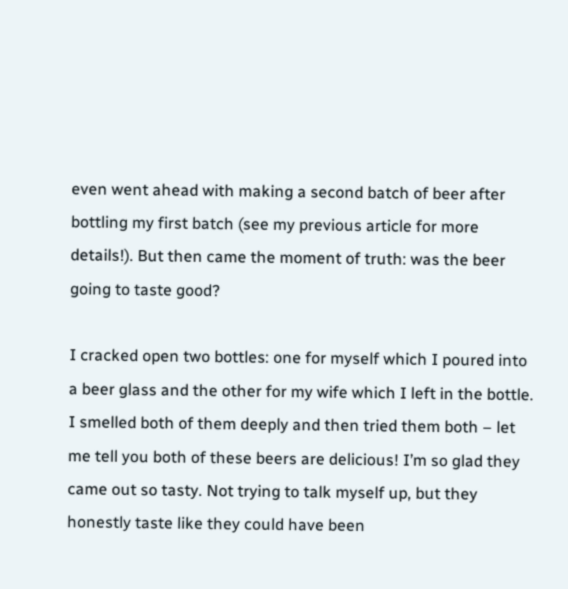even went ahead with making a second batch of beer after bottling my first batch (see my previous article for more details!). But then came the moment of truth: was the beer going to taste good?

I cracked open two bottles: one for myself which I poured into a beer glass and the other for my wife which I left in the bottle. I smelled both of them deeply and then tried them both – let me tell you both of these beers are delicious! I’m so glad they came out so tasty. Not trying to talk myself up, but they honestly taste like they could have been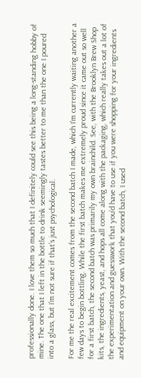professionally done. I love them so much that I definitely could see this being a long-standing hobby of mine. The one that I left in the bottle to drink seemingly tastes better to me than the one I poured into a glass, but I’m not sure if that’s just psychological.

For me the real excitement comes from the second batch I made, which I’m currently waiting another a few days to begin bottling. While the first batch makes me extremely proud since it came out so well for a first batch, the second batch was primarily my own brainchild. See, with the Brooklyn Brew Shop kits, the ingredients, yeast, and hops all come along with the packaging, which really takes out a lot of the experimentation and guesswork that you’d have to use if you were shopping for your ingredients and equipment on your own. With the second batch, I used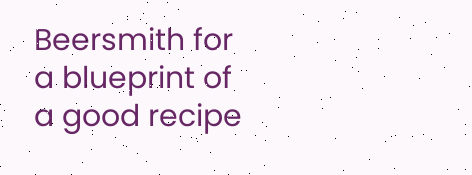Beersmith for a blueprint of a good recipe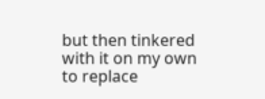but then tinkered with it on my own to replace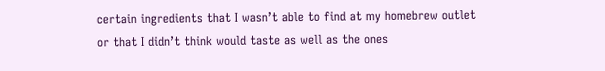certain ingredients that I wasn’t able to find at my homebrew outlet or that I didn’t think would taste as well as the ones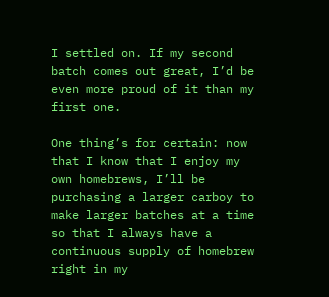I settled on. If my second batch comes out great, I’d be even more proud of it than my first one.

One thing’s for certain: now that I know that I enjoy my own homebrews, I’ll be purchasing a larger carboy to make larger batches at a time so that I always have a continuous supply of homebrew right in my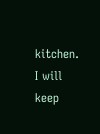kitchen. I will keep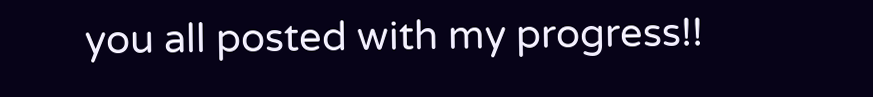you all posted with my progress!!